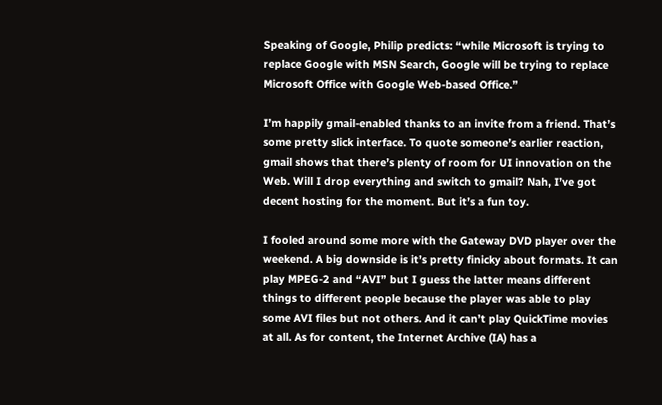Speaking of Google, Philip predicts: “while Microsoft is trying to replace Google with MSN Search, Google will be trying to replace Microsoft Office with Google Web-based Office.”

I’m happily gmail-enabled thanks to an invite from a friend. That’s some pretty slick interface. To quote someone’s earlier reaction, gmail shows that there’s plenty of room for UI innovation on the Web. Will I drop everything and switch to gmail? Nah, I’ve got decent hosting for the moment. But it’s a fun toy.

I fooled around some more with the Gateway DVD player over the weekend. A big downside is it’s pretty finicky about formats. It can play MPEG-2 and “AVI” but I guess the latter means different things to different people because the player was able to play some AVI files but not others. And it can’t play QuickTime movies at all. As for content, the Internet Archive (IA) has a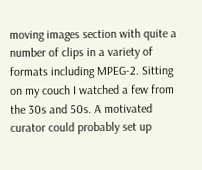moving images section with quite a number of clips in a variety of formats including MPEG-2. Sitting on my couch I watched a few from the 30s and 50s. A motivated curator could probably set up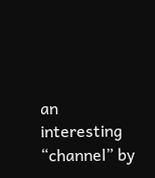an interesting “channel” by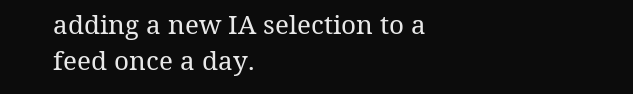adding a new IA selection to a feed once a day.